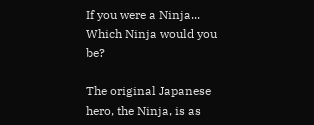If you were a Ninja... Which Ninja would you be?

The original Japanese hero, the Ninja, is as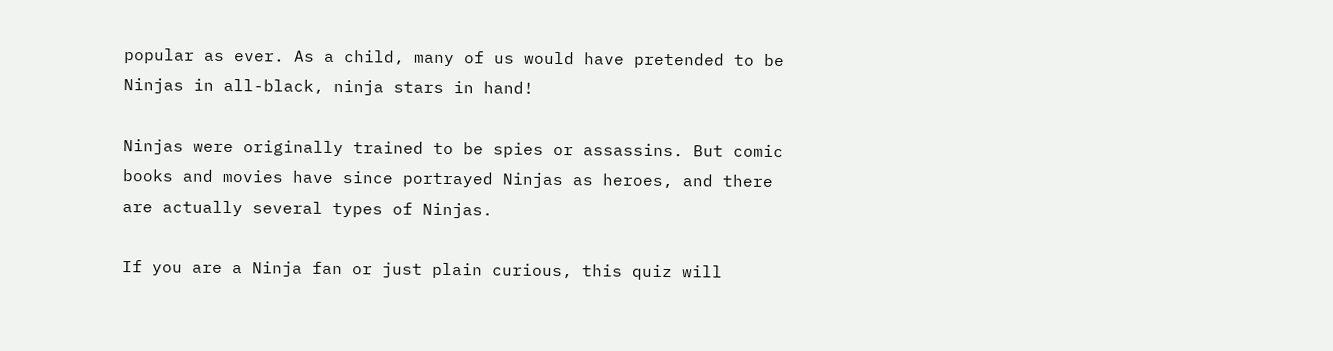popular as ever. As a child, many of us would have pretended to be Ninjas in all-black, ninja stars in hand!

Ninjas were originally trained to be spies or assassins. But comic books and movies have since portrayed Ninjas as heroes, and there are actually several types of Ninjas.

If you are a Ninja fan or just plain curious, this quiz will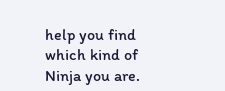help you find which kind of Ninja you are.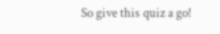So give this quiz a go!